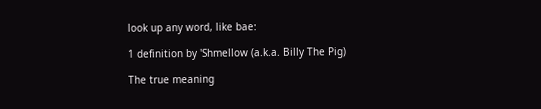look up any word, like bae:

1 definition by 'Shmellow (a.k.a. Billy The Pig)

The true meaning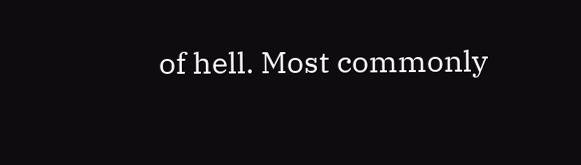of hell. Most commonly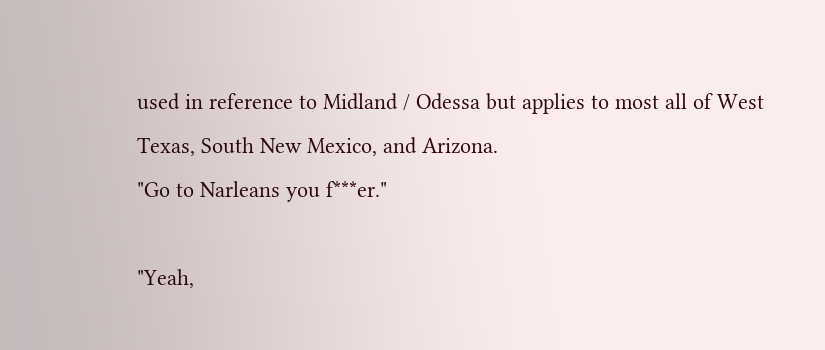used in reference to Midland / Odessa but applies to most all of West Texas, South New Mexico, and Arizona.
"Go to Narleans you f***er."

"Yeah,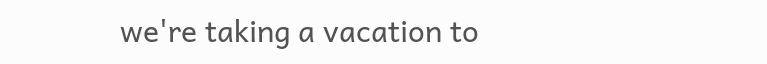we're taking a vacation to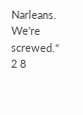Narleans. We're screwed."
2 8